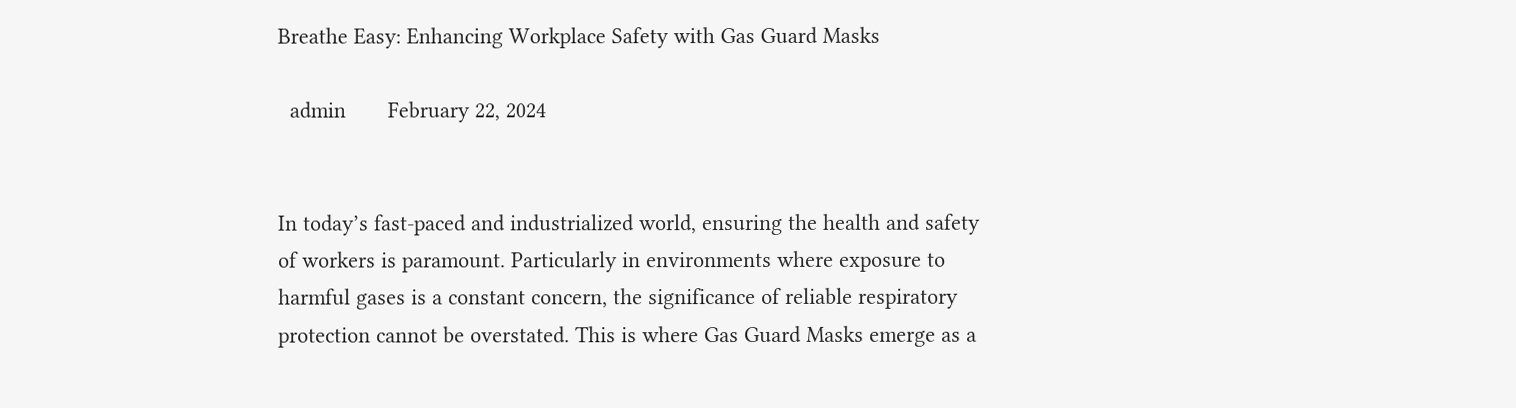Breathe Easy: Enhancing Workplace Safety with Gas Guard Masks

  admin       February 22, 2024


In today’s fast-paced and industrialized world, ensuring the health and safety of workers is paramount. Particularly in environments where exposure to harmful gases is a constant concern, the significance of reliable respiratory protection cannot be overstated. This is where Gas Guard Masks emerge as a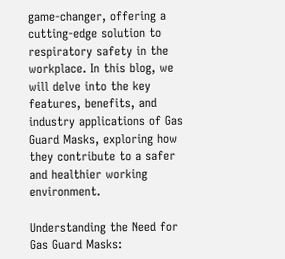game-changer, offering a cutting-edge solution to respiratory safety in the workplace. In this blog, we will delve into the key features, benefits, and industry applications of Gas Guard Masks, exploring how they contribute to a safer and healthier working environment.

Understanding the Need for Gas Guard Masks: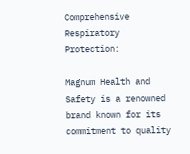Comprehensive Respiratory Protection:

Magnum Health and Safety is a renowned brand known for its commitment to quality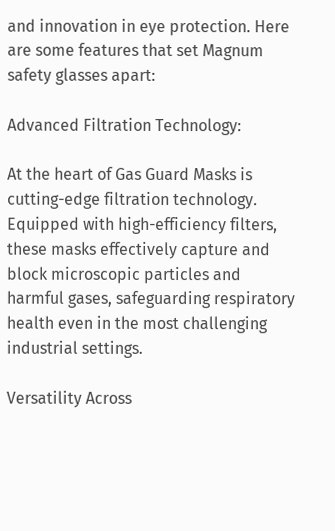and innovation in eye protection. Here are some features that set Magnum safety glasses apart:

Advanced Filtration Technology:

At the heart of Gas Guard Masks is cutting-edge filtration technology. Equipped with high-efficiency filters, these masks effectively capture and block microscopic particles and harmful gases, safeguarding respiratory health even in the most challenging industrial settings.

Versatility Across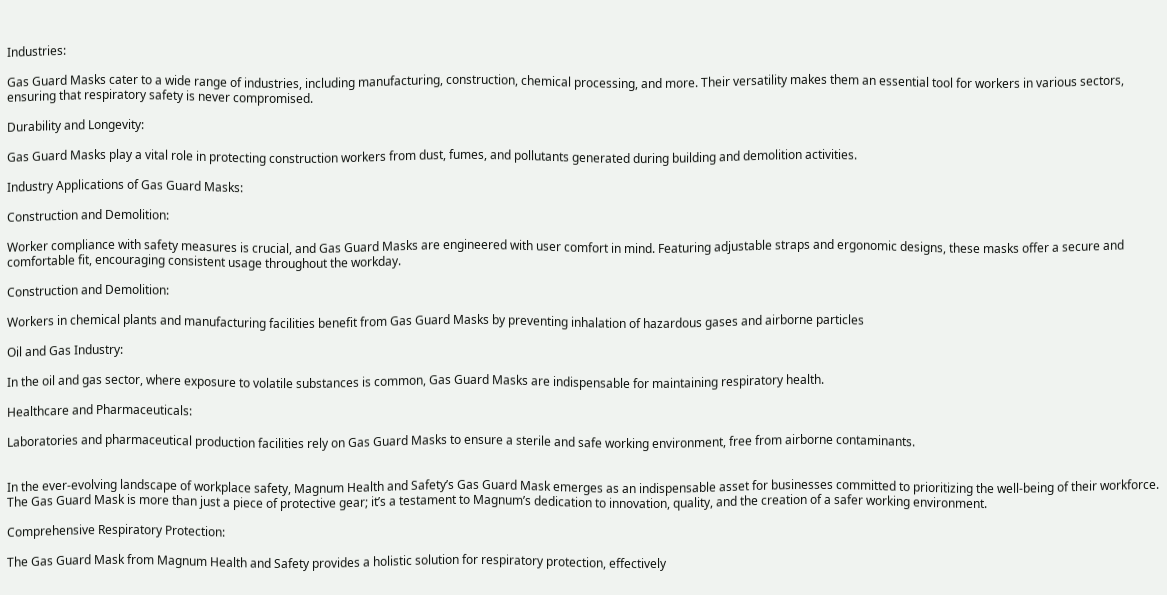Industries:

Gas Guard Masks cater to a wide range of industries, including manufacturing, construction, chemical processing, and more. Their versatility makes them an essential tool for workers in various sectors, ensuring that respiratory safety is never compromised.

Durability and Longevity:

Gas Guard Masks play a vital role in protecting construction workers from dust, fumes, and pollutants generated during building and demolition activities.

Industry Applications of Gas Guard Masks:

Construction and Demolition:

Worker compliance with safety measures is crucial, and Gas Guard Masks are engineered with user comfort in mind. Featuring adjustable straps and ergonomic designs, these masks offer a secure and comfortable fit, encouraging consistent usage throughout the workday.

Construction and Demolition:

Workers in chemical plants and manufacturing facilities benefit from Gas Guard Masks by preventing inhalation of hazardous gases and airborne particles

Oil and Gas Industry:

In the oil and gas sector, where exposure to volatile substances is common, Gas Guard Masks are indispensable for maintaining respiratory health.

Healthcare and Pharmaceuticals:

Laboratories and pharmaceutical production facilities rely on Gas Guard Masks to ensure a sterile and safe working environment, free from airborne contaminants.


In the ever-evolving landscape of workplace safety, Magnum Health and Safety’s Gas Guard Mask emerges as an indispensable asset for businesses committed to prioritizing the well-being of their workforce. The Gas Guard Mask is more than just a piece of protective gear; it’s a testament to Magnum’s dedication to innovation, quality, and the creation of a safer working environment.

Comprehensive Respiratory Protection:

The Gas Guard Mask from Magnum Health and Safety provides a holistic solution for respiratory protection, effectively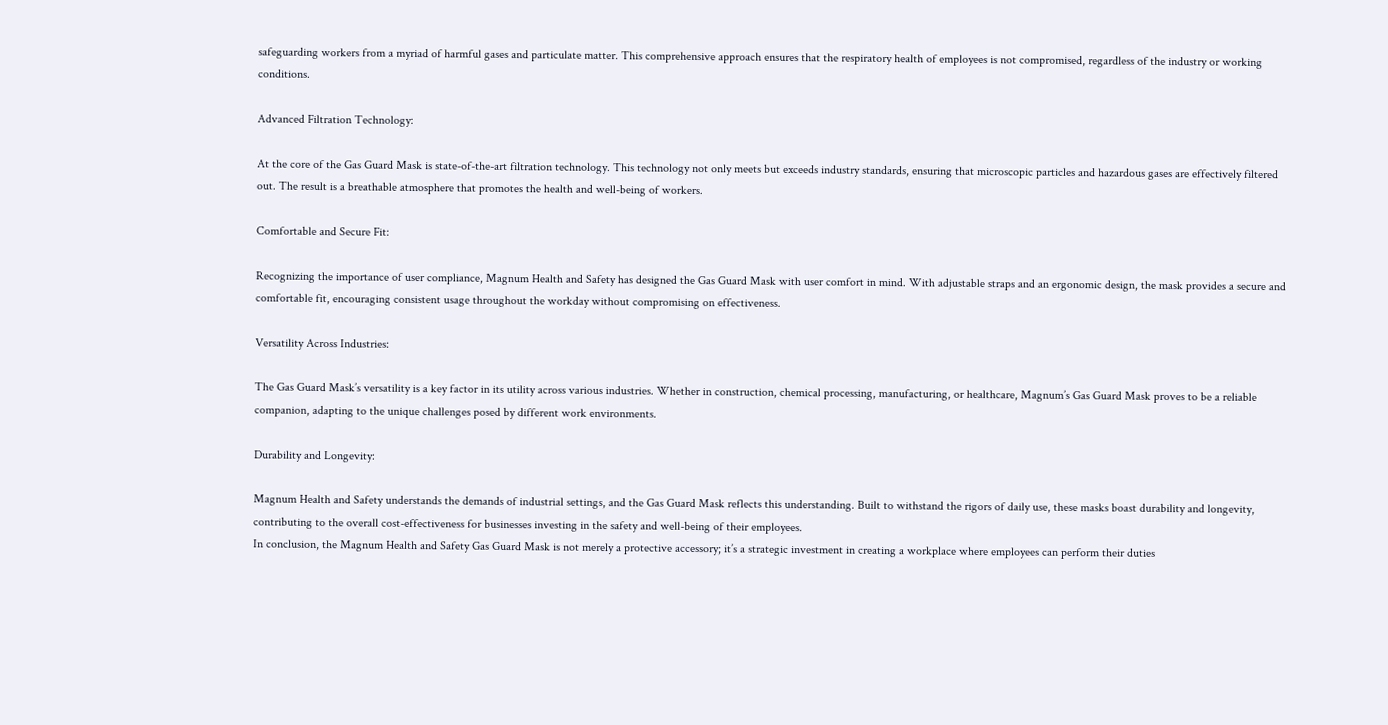safeguarding workers from a myriad of harmful gases and particulate matter. This comprehensive approach ensures that the respiratory health of employees is not compromised, regardless of the industry or working conditions.

Advanced Filtration Technology:

At the core of the Gas Guard Mask is state-of-the-art filtration technology. This technology not only meets but exceeds industry standards, ensuring that microscopic particles and hazardous gases are effectively filtered out. The result is a breathable atmosphere that promotes the health and well-being of workers.

Comfortable and Secure Fit:

Recognizing the importance of user compliance, Magnum Health and Safety has designed the Gas Guard Mask with user comfort in mind. With adjustable straps and an ergonomic design, the mask provides a secure and comfortable fit, encouraging consistent usage throughout the workday without compromising on effectiveness.

Versatility Across Industries:

The Gas Guard Mask’s versatility is a key factor in its utility across various industries. Whether in construction, chemical processing, manufacturing, or healthcare, Magnum’s Gas Guard Mask proves to be a reliable companion, adapting to the unique challenges posed by different work environments.

Durability and Longevity:

Magnum Health and Safety understands the demands of industrial settings, and the Gas Guard Mask reflects this understanding. Built to withstand the rigors of daily use, these masks boast durability and longevity, contributing to the overall cost-effectiveness for businesses investing in the safety and well-being of their employees.
In conclusion, the Magnum Health and Safety Gas Guard Mask is not merely a protective accessory; it’s a strategic investment in creating a workplace where employees can perform their duties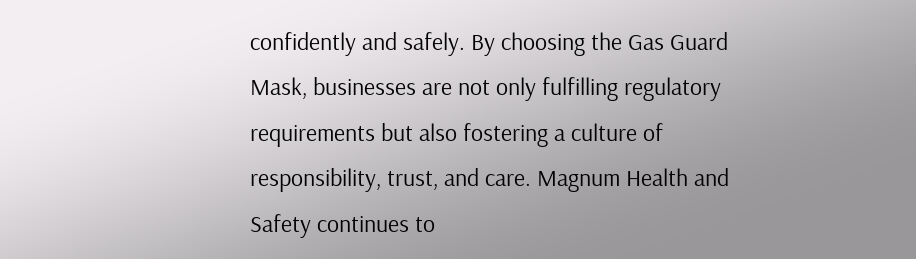confidently and safely. By choosing the Gas Guard Mask, businesses are not only fulfilling regulatory requirements but also fostering a culture of responsibility, trust, and care. Magnum Health and Safety continues to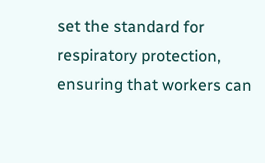set the standard for respiratory protection, ensuring that workers can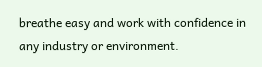breathe easy and work with confidence in any industry or environment.